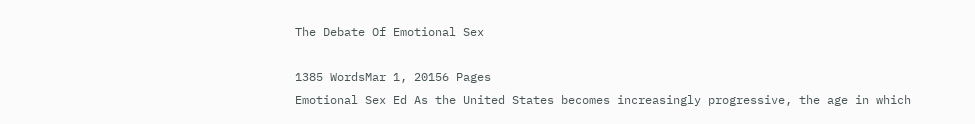The Debate Of Emotional Sex

1385 WordsMar 1, 20156 Pages
Emotional Sex Ed As the United States becomes increasingly progressive, the age in which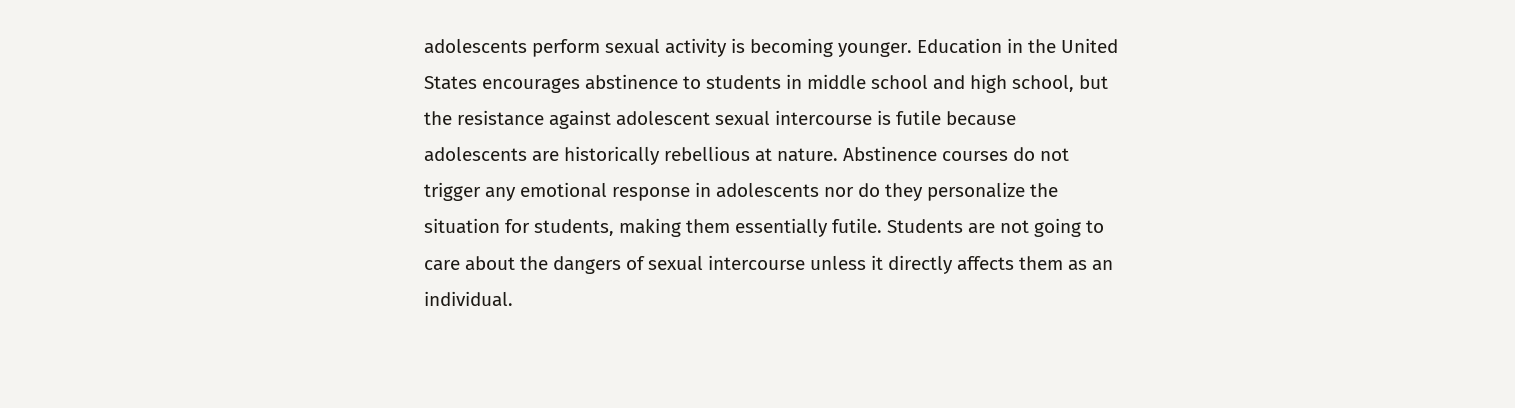adolescents perform sexual activity is becoming younger. Education in the United States encourages abstinence to students in middle school and high school, but the resistance against adolescent sexual intercourse is futile because adolescents are historically rebellious at nature. Abstinence courses do not trigger any emotional response in adolescents nor do they personalize the situation for students, making them essentially futile. Students are not going to care about the dangers of sexual intercourse unless it directly affects them as an individual.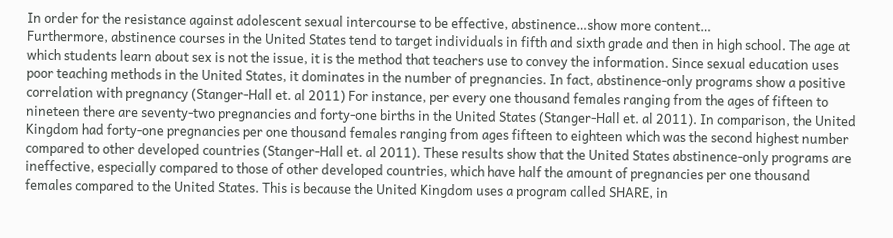In order for the resistance against adolescent sexual intercourse to be effective, abstinence…show more content…
Furthermore, abstinence courses in the United States tend to target individuals in fifth and sixth grade and then in high school. The age at which students learn about sex is not the issue, it is the method that teachers use to convey the information. Since sexual education uses poor teaching methods in the United States, it dominates in the number of pregnancies. In fact, abstinence-only programs show a positive correlation with pregnancy (Stanger-Hall et. al 2011) For instance, per every one thousand females ranging from the ages of fifteen to nineteen there are seventy-two pregnancies and forty-one births in the United States (Stanger-Hall et. al 2011). In comparison, the United Kingdom had forty-one pregnancies per one thousand females ranging from ages fifteen to eighteen which was the second highest number compared to other developed countries (Stanger-Hall et. al 2011). These results show that the United States abstinence-only programs are ineffective, especially compared to those of other developed countries, which have half the amount of pregnancies per one thousand females compared to the United States. This is because the United Kingdom uses a program called SHARE, in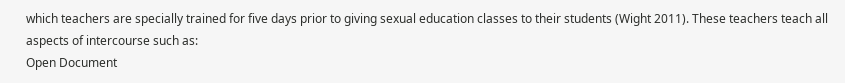which teachers are specially trained for five days prior to giving sexual education classes to their students (Wight 2011). These teachers teach all aspects of intercourse such as:
Open Document